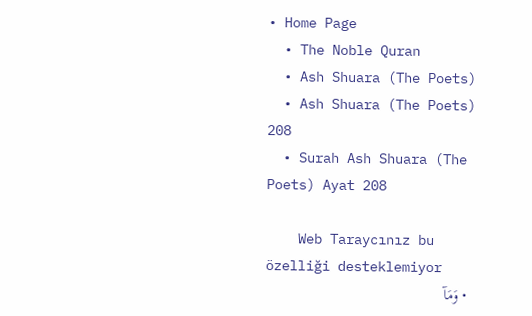• Home Page
  • The Noble Quran
  • Ash Shuara (The Poets)
  • Ash Shuara (The Poets) 208
  • Surah Ash Shuara (The Poets) Ayat 208

    Web Taraycınız bu özelliği desteklemiyor
  • وَمَآ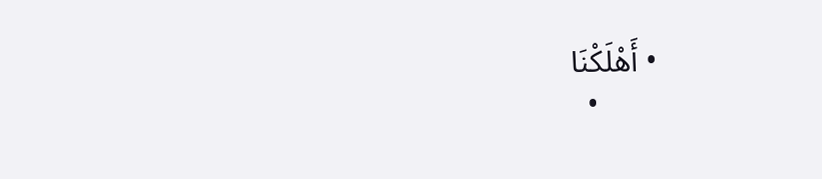• أَهْلَكْنَا
  •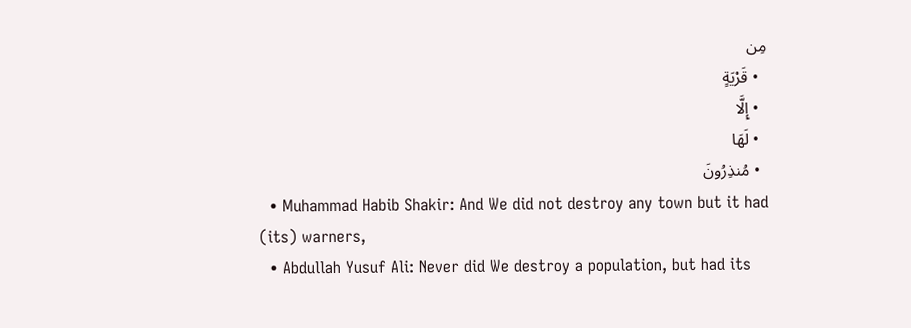مِن
  • قَرْيَةٍ
  • إِلَّا
  • لَهَا
  • مُنذِرُونَ
  • Muhammad Habib Shakir: And We did not destroy any town but it had (its) warners,
  • Abdullah Yusuf Ali: Never did We destroy a population, but had its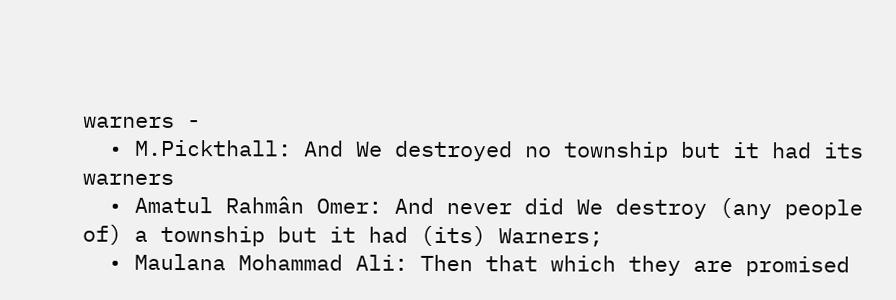warners -
  • M.Pickthall: And We destroyed no township but it had its warners
  • Amatul Rahmân Omer: And never did We destroy (any people of) a township but it had (its) Warners;
  • Maulana Mohammad Ali: Then that which they are promised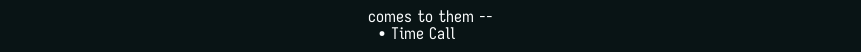comes to them --
  • Time Call